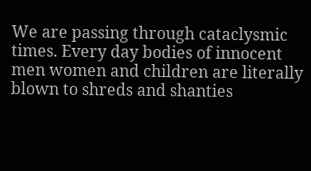We are passing through cataclysmic times. Every day bodies of innocent men women and children are literally blown to shreds and shanties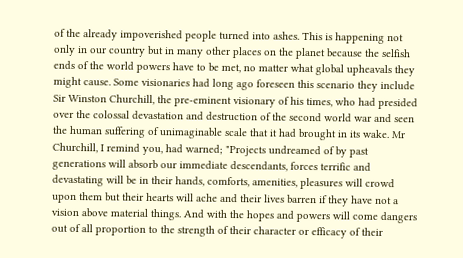of the already impoverished people turned into ashes. This is happening not only in our country but in many other places on the planet because the selfish ends of the world powers have to be met, no matter what global upheavals they might cause. Some visionaries had long ago foreseen this scenario they include Sir Winston Churchill, the pre-eminent visionary of his times, who had presided over the colossal devastation and destruction of the second world war and seen the human suffering of unimaginable scale that it had brought in its wake. Mr Churchill, I remind you, had warned; "Projects undreamed of by past generations will absorb our immediate descendants, forces terrific and devastating will be in their hands, comforts, amenities, pleasures will crowd upon them but their hearts will ache and their lives barren if they have not a vision above material things. And with the hopes and powers will come dangers out of all proportion to the strength of their character or efficacy of their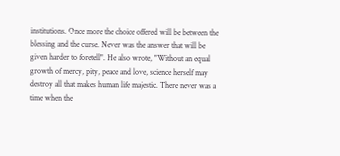institutions. Once more the choice offered will be between the blessing and the curse. Never was the answer that will be given harder to foretell". He also wrote, "Without an equal growth of mercy, pity, peace and love, science herself may destroy all that makes human life majestic. There never was a time when the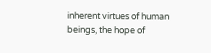inherent virtues of human beings, the hope of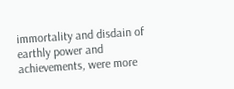immortality and disdain of earthly power and achievements, were more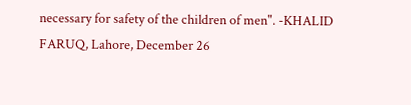necessary for safety of the children of men". -KHALID FARUQ, Lahore, December 26